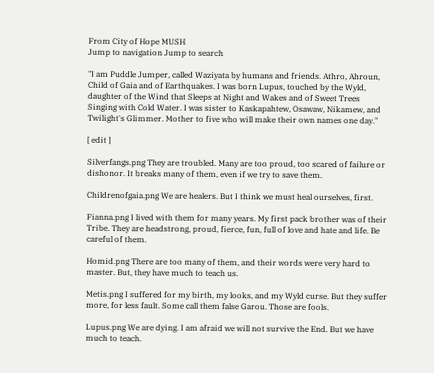From City of Hope MUSH
Jump to navigation Jump to search

"I am Puddle Jumper, called Waziyata by humans and friends. Athro, Ahroun, Child of Gaia and of Earthquakes. I was born Lupus, touched by the Wyld, daughter of the Wind that Sleeps at Night and Wakes and of Sweet Trees Singing with Cold Water. I was sister to Kaskapahtew, Osawaw, Nikamew, and Twilight's Glimmer. Mother to five who will make their own names one day."

[ edit ]

Silverfangs.png They are troubled. Many are too proud, too scared of failure or dishonor. It breaks many of them, even if we try to save them.

Childrenofgaia.png We are healers. But I think we must heal ourselves, first.

Fianna.png I lived with them for many years. My first pack brother was of their Tribe. They are headstrong, proud, fierce, fun, full of love and hate and life. Be careful of them.

Homid.png There are too many of them, and their words were very hard to master. But, they have much to teach us.

Metis.png I suffered for my birth, my looks, and my Wyld curse. But they suffer more, for less fault. Some call them false Garou. Those are fools.

Lupus.png We are dying. I am afraid we will not survive the End. But we have much to teach.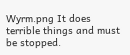Wyrm.png It does terrible things and must be stopped.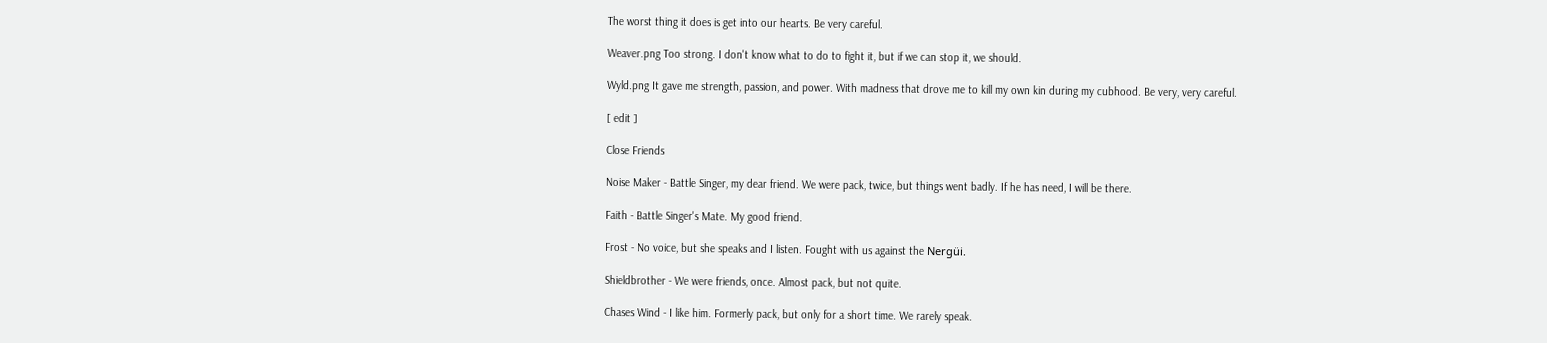The worst thing it does is get into our hearts. Be very careful.

Weaver.png Too strong. I don't know what to do to fight it, but if we can stop it, we should.

Wyld.png It gave me strength, passion, and power. With madness that drove me to kill my own kin during my cubhood. Be very, very careful.

[ edit ]

Close Friends

Noise Maker - Battle Singer, my dear friend. We were pack, twice, but things went badly. If he has need, I will be there.

Faith - Battle Singer's Mate. My good friend.

Frost - No voice, but she speaks and I listen. Fought with us against the Nergüi.

Shieldbrother - We were friends, once. Almost pack, but not quite.

Chases Wind - I like him. Formerly pack, but only for a short time. We rarely speak.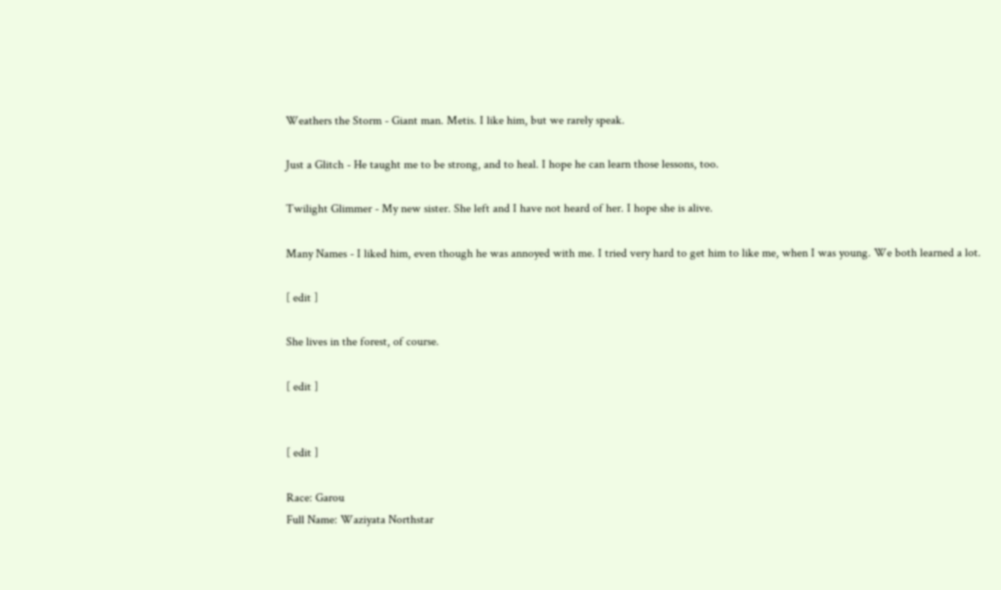Weathers the Storm - Giant man. Metis. I like him, but we rarely speak.

Just a Glitch - He taught me to be strong, and to heal. I hope he can learn those lessons, too.

Twilight Glimmer - My new sister. She left and I have not heard of her. I hope she is alive.

Many Names - I liked him, even though he was annoyed with me. I tried very hard to get him to like me, when I was young. We both learned a lot.

[ edit ]

She lives in the forest, of course.

[ edit ]


[ edit ]

Race: Garou
Full Name: Waziyata Northstar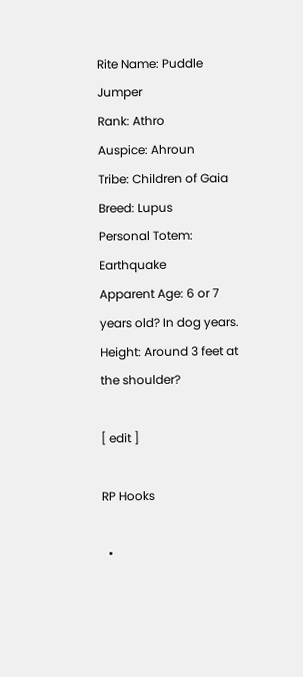Rite Name: Puddle Jumper
Rank: Athro
Auspice: Ahroun
Tribe: Children of Gaia
Breed: Lupus
Personal Totem: Earthquake
Apparent Age: 6 or 7 years old? In dog years.
Height: Around 3 feet at the shoulder?

[ edit ]

RP Hooks

  •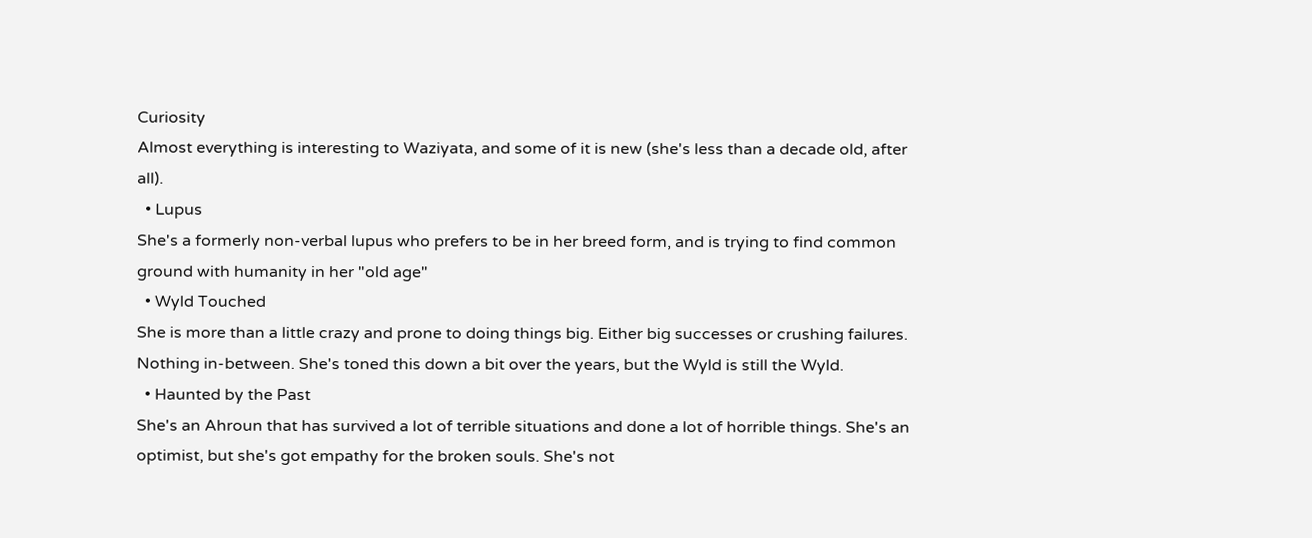Curiosity
Almost everything is interesting to Waziyata, and some of it is new (she's less than a decade old, after all).
  • Lupus
She's a formerly non-verbal lupus who prefers to be in her breed form, and is trying to find common ground with humanity in her "old age"
  • Wyld Touched
She is more than a little crazy and prone to doing things big. Either big successes or crushing failures. Nothing in-between. She's toned this down a bit over the years, but the Wyld is still the Wyld.
  • Haunted by the Past
She's an Ahroun that has survived a lot of terrible situations and done a lot of horrible things. She's an optimist, but she's got empathy for the broken souls. She's not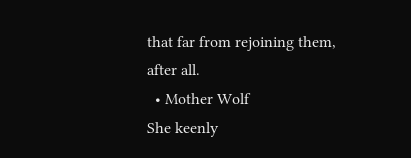that far from rejoining them, after all.
  • Mother Wolf
She keenly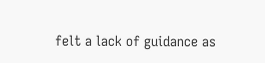felt a lack of guidance as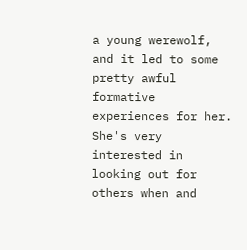a young werewolf, and it led to some pretty awful formative experiences for her. She's very interested in looking out for others when and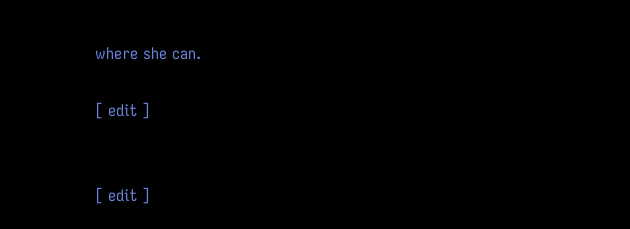where she can.

[ edit ]


[ edit ]